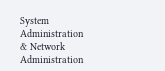System Administration & Network Administration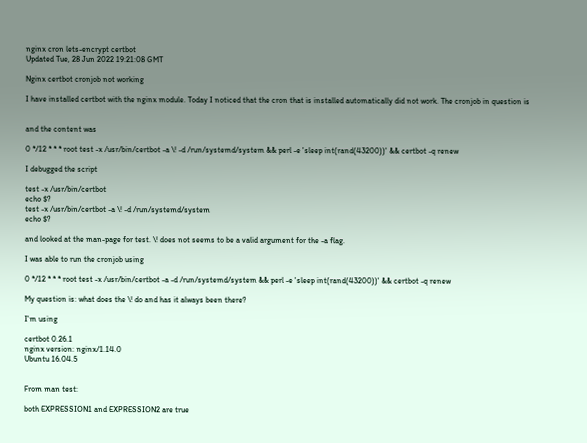nginx cron lets-encrypt certbot
Updated Tue, 28 Jun 2022 19:21:08 GMT

Nginx certbot cronjob not working

I have installed certbot with the nginx module. Today I noticed that the cron that is installed automatically did not work. The cronjob in question is


and the content was

0 */12 * * * root test -x /usr/bin/certbot -a \! -d /run/systemd/system && perl -e 'sleep int(rand(43200))' && certbot -q renew

I debugged the script

test -x /usr/bin/certbot
echo $?
test -x /usr/bin/certbot -a \! -d /run/systemd/system
echo $?

and looked at the man-page for test. \! does not seems to be a valid argument for the -a flag.

I was able to run the cronjob using

0 */12 * * * root test -x /usr/bin/certbot -a -d /run/systemd/system && perl -e 'sleep int(rand(43200))' && certbot -q renew

My question is: what does the \! do and has it always been there?

I'm using

certbot 0.26.1
nginx version: nginx/1.14.0
Ubuntu 16.04.5


From man test:

both EXPRESSION1 and EXPRESSION2 are true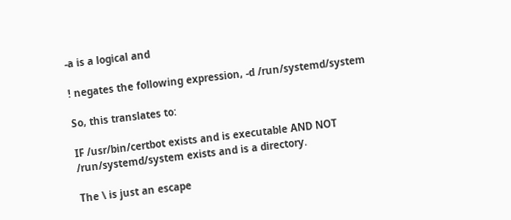-a is a logical and

! negates the following expression, -d /run/systemd/system

So, this translates to:

IF /usr/bin/certbot exists and is executable AND NOT /run/systemd/system exists and is a directory.

The \ is just an escape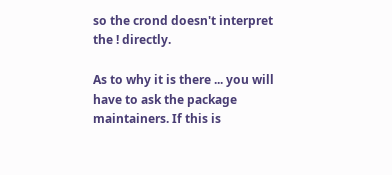so the crond doesn't interpret the ! directly.

As to why it is there ... you will have to ask the package maintainers. If this is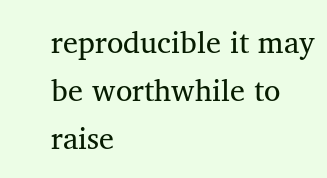reproducible it may be worthwhile to raise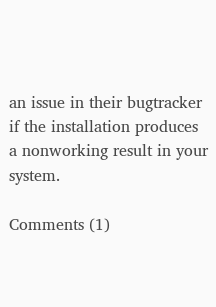an issue in their bugtracker if the installation produces a nonworking result in your system.

Comments (1)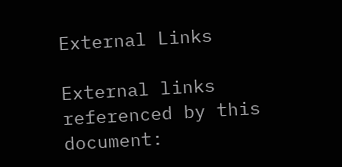External Links

External links referenced by this document: